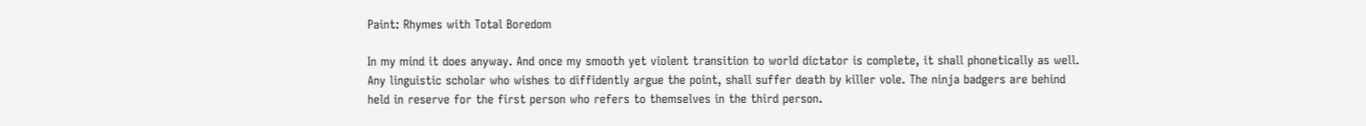Paint: Rhymes with Total Boredom

In my mind it does anyway. And once my smooth yet violent transition to world dictator is complete, it shall phonetically as well. Any linguistic scholar who wishes to diffidently argue the point, shall suffer death by killer vole. The ninja badgers are behind held in reserve for the first person who refers to themselves in the third person.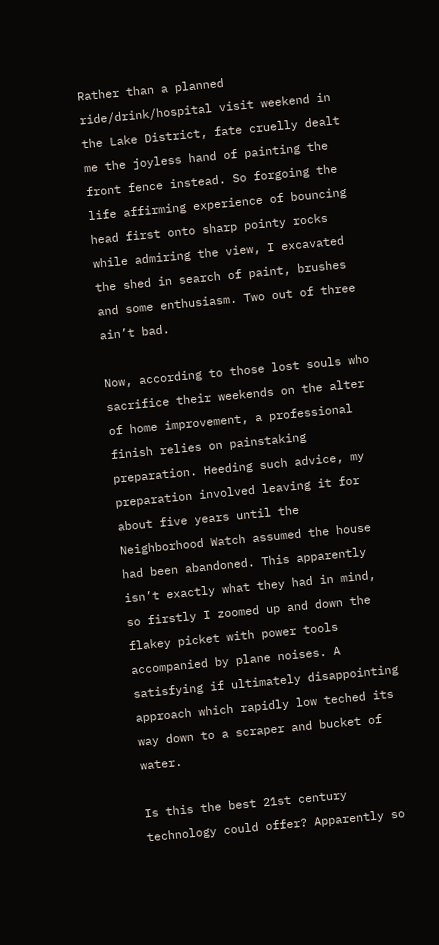Rather than a planned ride/drink/hospital visit weekend in the Lake District, fate cruelly dealt me the joyless hand of painting the front fence instead. So forgoing the life affirming experience of bouncing head first onto sharp pointy rocks while admiring the view, I excavated the shed in search of paint, brushes and some enthusiasm. Two out of three ain’t bad.

Now, according to those lost souls who sacrifice their weekends on the alter of home improvement, a professional finish relies on painstaking preparation. Heeding such advice, my preparation involved leaving it for about five years until the Neighborhood Watch assumed the house had been abandoned. This apparently isn’t exactly what they had in mind, so firstly I zoomed up and down the flakey picket with power tools accompanied by plane noises. A satisfying if ultimately disappointing approach which rapidly low teched its way down to a scraper and bucket of water.

Is this the best 21st century technology could offer? Apparently so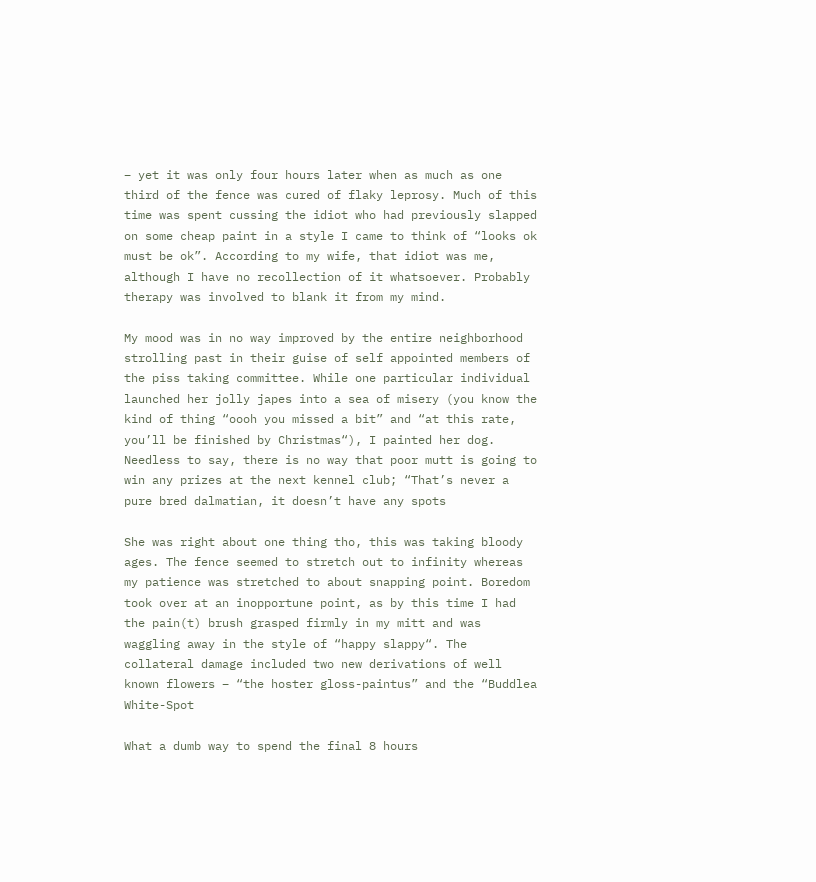– yet it was only four hours later when as much as one third of the fence was cured of flaky leprosy. Much of this time was spent cussing the idiot who had previously slapped on some cheap paint in a style I came to think of “looks ok must be ok”. According to my wife, that idiot was me, although I have no recollection of it whatsoever. Probably therapy was involved to blank it from my mind.

My mood was in no way improved by the entire neighborhood strolling past in their guise of self appointed members of the piss taking committee. While one particular individual launched her jolly japes into a sea of misery (you know the kind of thing “oooh you missed a bit” and “at this rate, you’ll be finished by Christmas“), I painted her dog. Needless to say, there is no way that poor mutt is going to win any prizes at the next kennel club; “That’s never a pure bred dalmatian, it doesn’t have any spots

She was right about one thing tho, this was taking bloody ages. The fence seemed to stretch out to infinity whereas my patience was stretched to about snapping point. Boredom took over at an inopportune point, as by this time I had the pain(t) brush grasped firmly in my mitt and was waggling away in the style of “happy slappy“. The collateral damage included two new derivations of well known flowers – “the hoster gloss-paintus” and the “Buddlea White-Spot

What a dumb way to spend the final 8 hours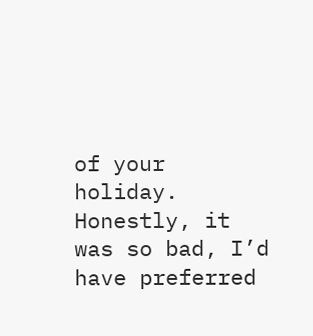of your holiday. Honestly, it was so bad, I’d have preferred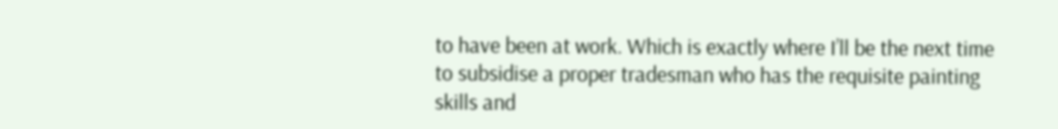to have been at work. Which is exactly where I’ll be the next time to subsidise a proper tradesman who has the requisite painting skills and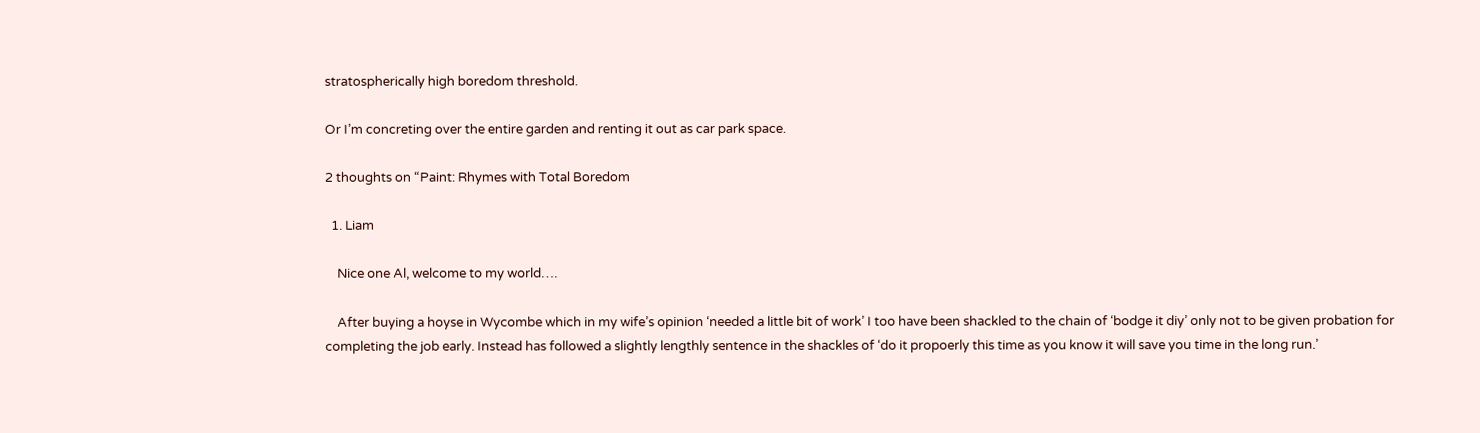stratospherically high boredom threshold.

Or I’m concreting over the entire garden and renting it out as car park space.

2 thoughts on “Paint: Rhymes with Total Boredom

  1. Liam

    Nice one Al, welcome to my world….

    After buying a hoyse in Wycombe which in my wife’s opinion ‘needed a little bit of work’ I too have been shackled to the chain of ‘bodge it diy’ only not to be given probation for completing the job early. Instead has followed a slightly lengthly sentence in the shackles of ‘do it propoerly this time as you know it will save you time in the long run.’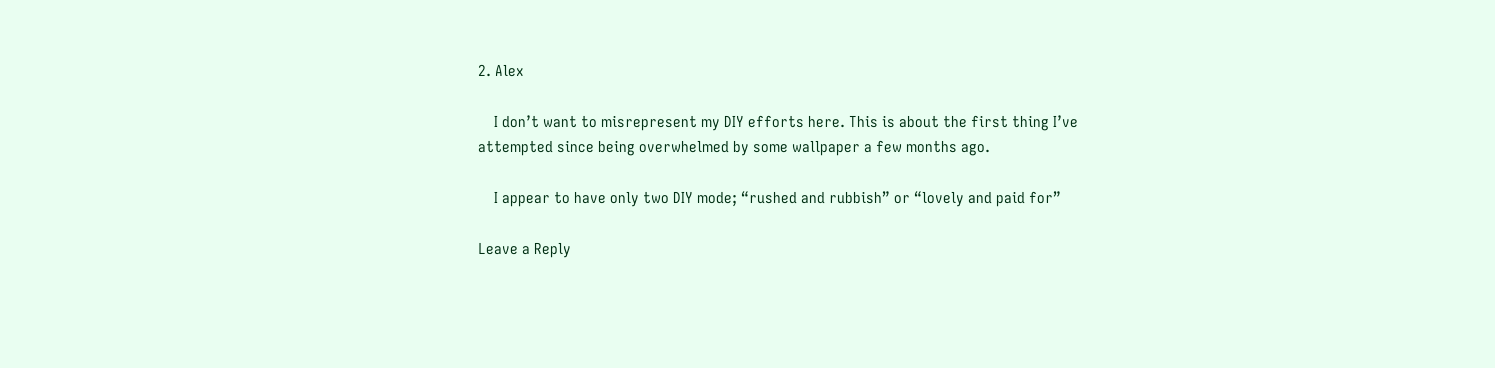2. Alex

    I don’t want to misrepresent my DIY efforts here. This is about the first thing I’ve attempted since being overwhelmed by some wallpaper a few months ago.

    I appear to have only two DIY mode; “rushed and rubbish” or “lovely and paid for”

Leave a Reply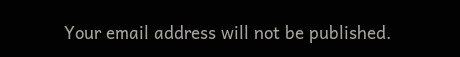Your email address will not be published.